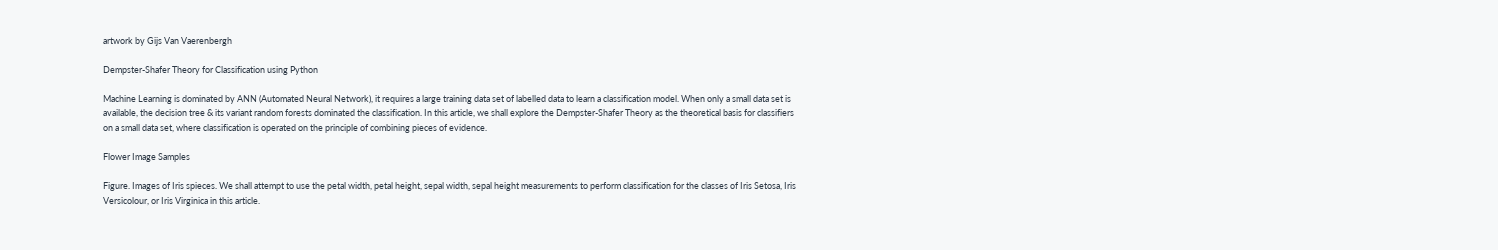artwork by Gijs Van Vaerenbergh

Dempster-Shafer Theory for Classification using Python

Machine Learning is dominated by ANN (Automated Neural Network), it requires a large training data set of labelled data to learn a classification model. When only a small data set is available, the decision tree & its variant random forests dominated the classification. In this article, we shall explore the Dempster-Shafer Theory as the theoretical basis for classifiers on a small data set, where classification is operated on the principle of combining pieces of evidence.

Flower Image Samples

Figure. Images of Iris spieces. We shall attempt to use the petal width, petal height, sepal width, sepal height measurements to perform classification for the classes of Iris Setosa, Iris Versicolour, or Iris Virginica in this article.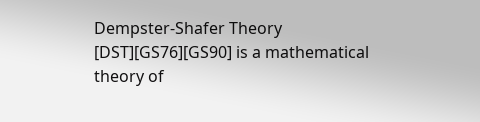Dempster-Shafer Theory [DST][GS76][GS90] is a mathematical theory of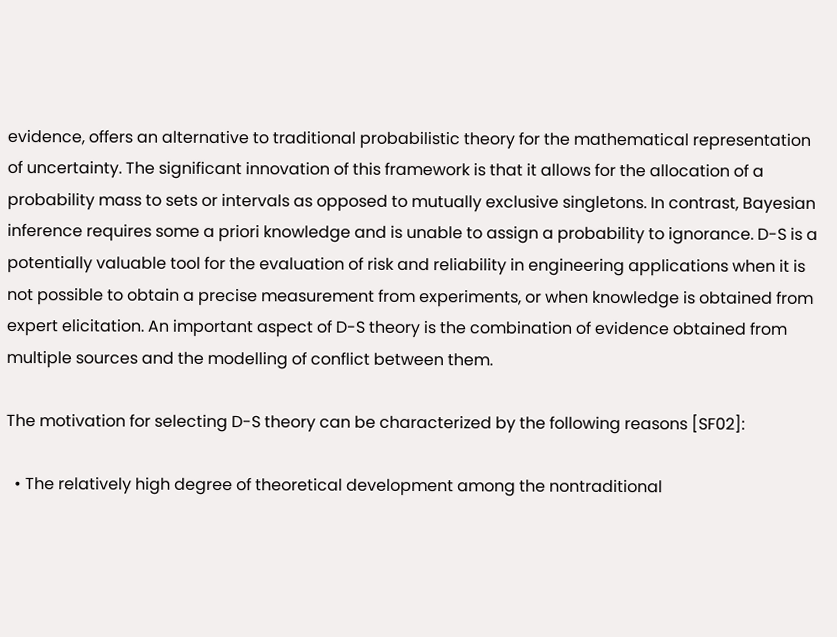evidence, offers an alternative to traditional probabilistic theory for the mathematical representation of uncertainty. The significant innovation of this framework is that it allows for the allocation of a probability mass to sets or intervals as opposed to mutually exclusive singletons. In contrast, Bayesian inference requires some a priori knowledge and is unable to assign a probability to ignorance. D-S is a potentially valuable tool for the evaluation of risk and reliability in engineering applications when it is not possible to obtain a precise measurement from experiments, or when knowledge is obtained from expert elicitation. An important aspect of D-S theory is the combination of evidence obtained from multiple sources and the modelling of conflict between them.

The motivation for selecting D-S theory can be characterized by the following reasons [SF02]:

  • The relatively high degree of theoretical development among the nontraditional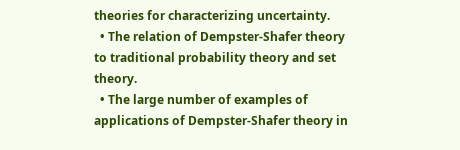theories for characterizing uncertainty.
  • The relation of Dempster-Shafer theory to traditional probability theory and set theory.
  • The large number of examples of applications of Dempster-Shafer theory in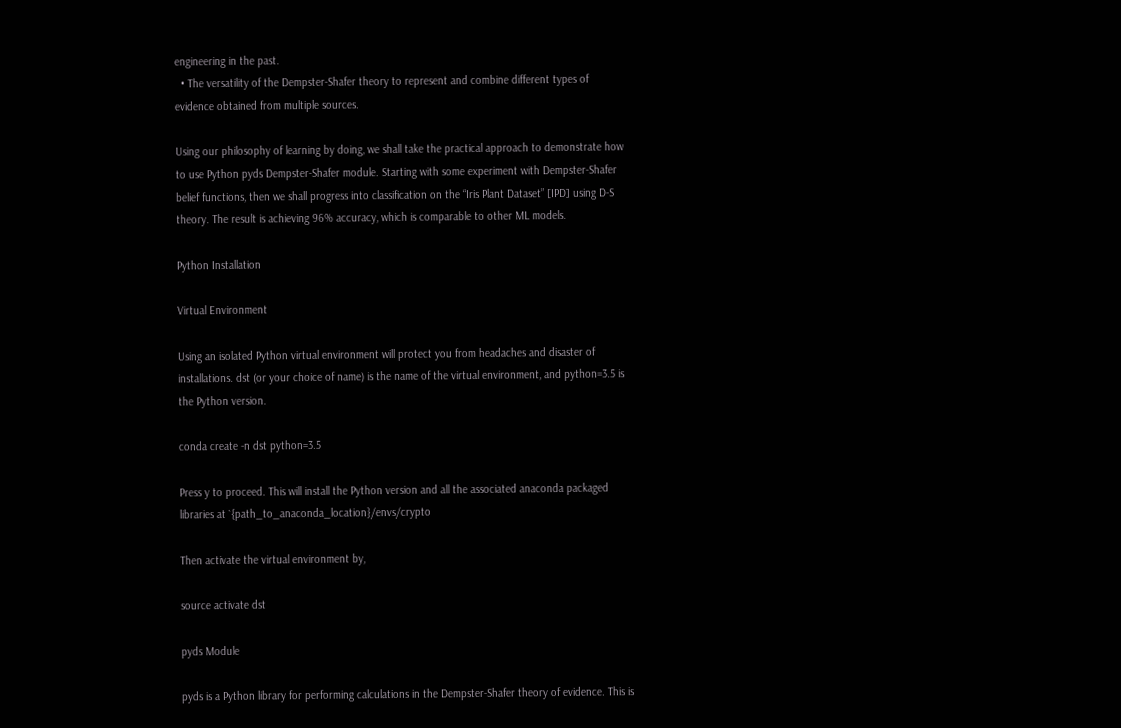engineering in the past.
  • The versatility of the Dempster-Shafer theory to represent and combine different types of evidence obtained from multiple sources.

Using our philosophy of learning by doing, we shall take the practical approach to demonstrate how to use Python pyds Dempster-Shafer module. Starting with some experiment with Dempster-Shafer belief functions, then we shall progress into classification on the “Iris Plant Dataset” [IPD] using D-S theory. The result is achieving 96% accuracy, which is comparable to other ML models.

Python Installation

Virtual Environment

Using an isolated Python virtual environment will protect you from headaches and disaster of installations. dst (or your choice of name) is the name of the virtual environment, and python=3.5 is the Python version.

conda create -n dst python=3.5

Press y to proceed. This will install the Python version and all the associated anaconda packaged libraries at `{path_to_anaconda_location}/envs/crypto

Then activate the virtual environment by,

source activate dst

pyds Module

pyds is a Python library for performing calculations in the Dempster-Shafer theory of evidence. This is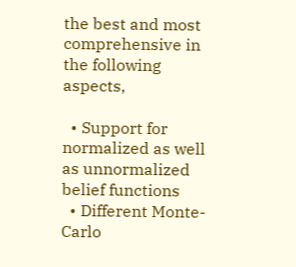the best and most comprehensive in the following aspects,

  • Support for normalized as well as unnormalized belief functions
  • Different Monte-Carlo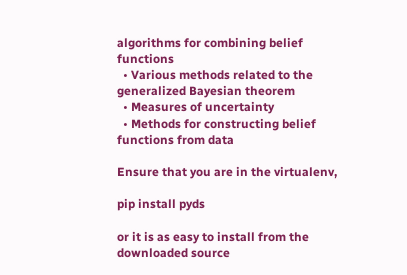algorithms for combining belief functions
  • Various methods related to the generalized Bayesian theorem
  • Measures of uncertainty
  • Methods for constructing belief functions from data

Ensure that you are in the virtualenv,

pip install pyds

or it is as easy to install from the downloaded source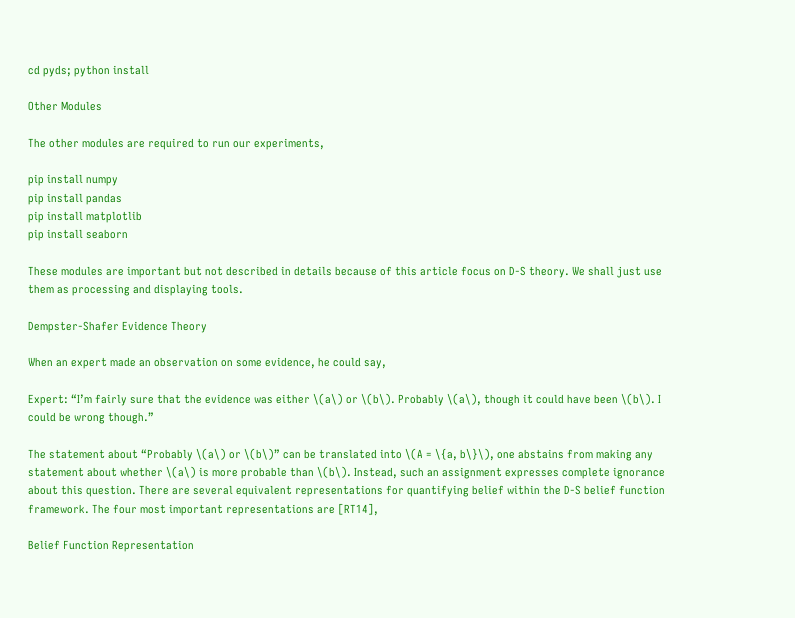cd pyds; python install

Other Modules

The other modules are required to run our experiments,

pip install numpy
pip install pandas
pip install matplotlib
pip install seaborn

These modules are important but not described in details because of this article focus on D-S theory. We shall just use them as processing and displaying tools.

Dempster-Shafer Evidence Theory

When an expert made an observation on some evidence, he could say,

Expert: “I’m fairly sure that the evidence was either \(a\) or \(b\). Probably \(a\), though it could have been \(b\). I could be wrong though.”

The statement about “Probably \(a\) or \(b\)” can be translated into \(A = \{a, b\}\), one abstains from making any statement about whether \(a\) is more probable than \(b\). Instead, such an assignment expresses complete ignorance about this question. There are several equivalent representations for quantifying belief within the D-S belief function framework. The four most important representations are [RT14],

Belief Function Representation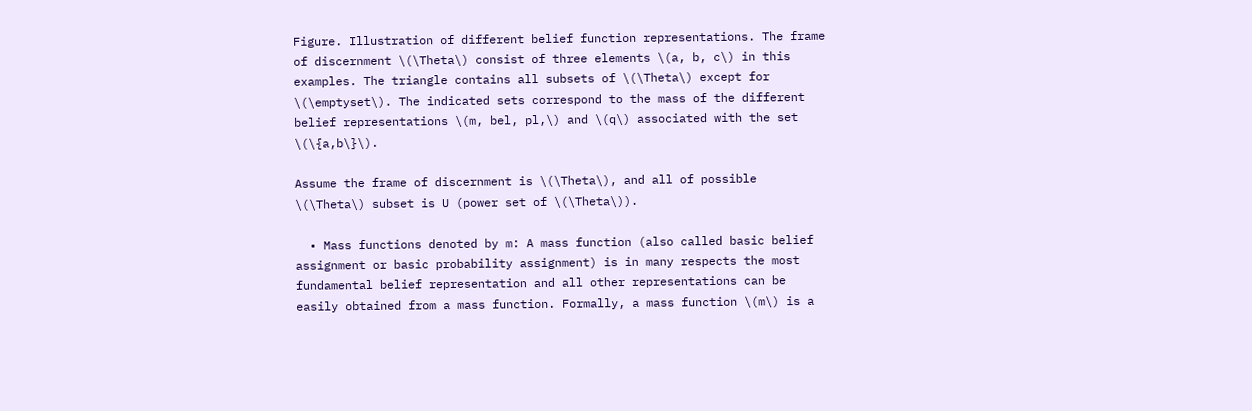Figure. Illustration of different belief function representations. The frame of discernment \(\Theta\) consist of three elements \(a, b, c\) in this examples. The triangle contains all subsets of \(\Theta\) except for \(\emptyset\). The indicated sets correspond to the mass of the different belief representations \(m, bel, pl,\) and \(q\) associated with the set \(\{a,b\}\).

Assume the frame of discernment is \(\Theta\), and all of possible \(\Theta\) subset is U (power set of \(\Theta\)).

  • Mass functions denoted by m: A mass function (also called basic belief assignment or basic probability assignment) is in many respects the most fundamental belief representation and all other representations can be easily obtained from a mass function. Formally, a mass function \(m\) is a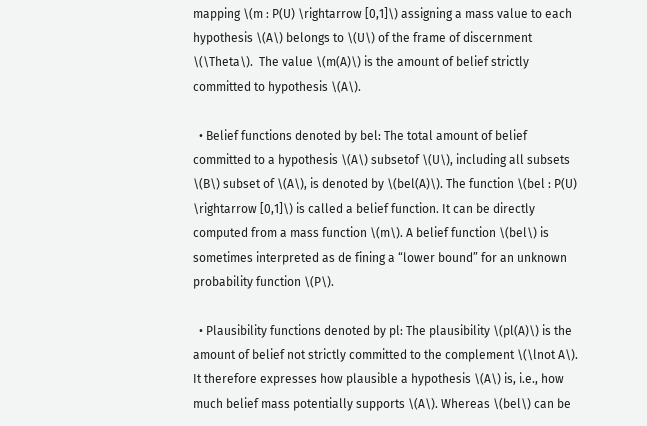mapping \(m : P(U) \rightarrow [0,1]\) assigning a mass value to each hypothesis \(A\) belongs to \(U\) of the frame of discernment \(\Theta\).  The value \(m(A)\) is the amount of belief strictly committed to hypothesis \(A\).

  • Belief functions denoted by bel: The total amount of belief committed to a hypothesis \(A\) subsetof \(U\), including all subsets \(B\) subset of \(A\), is denoted by \(bel(A)\). The function \(bel : P(U) \rightarrow [0,1]\) is called a belief function. It can be directly computed from a mass function \(m\). A belief function \(bel\) is sometimes interpreted as de fining a “lower bound” for an unknown probability function \(P\).

  • Plausibility functions denoted by pl: The plausibility \(pl(A)\) is the amount of belief not strictly committed to the complement \(\lnot A\). It therefore expresses how plausible a hypothesis \(A\) is, i.e., how much belief mass potentially supports \(A\). Whereas \(bel\) can be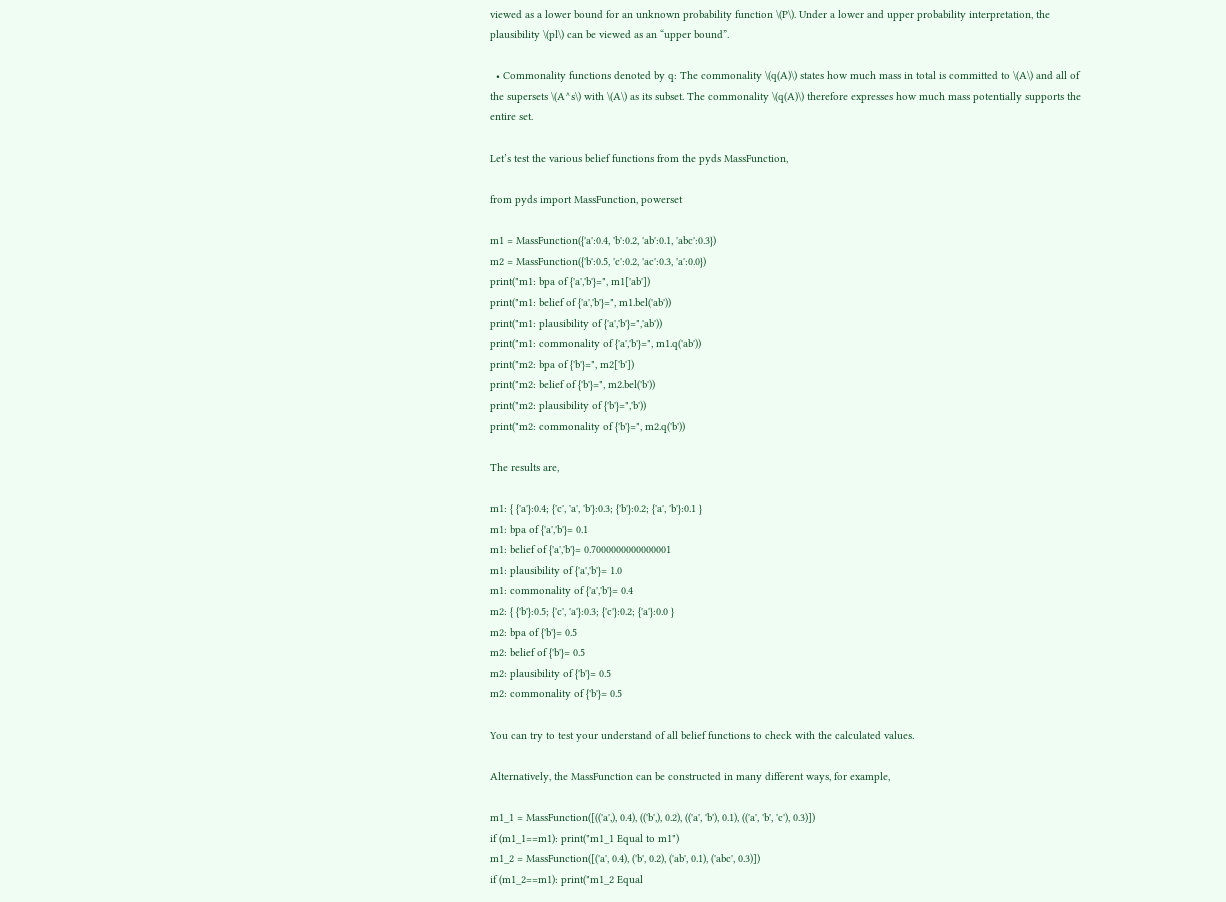viewed as a lower bound for an unknown probability function \(P\). Under a lower and upper probability interpretation, the plausibility \(pl\) can be viewed as an “upper bound”.

  • Commonality functions denoted by q: The commonality \(q(A)\) states how much mass in total is committed to \(A\) and all of the supersets \(A^s\) with \(A\) as its subset. The commonality \(q(A)\) therefore expresses how much mass potentially supports the entire set.

Let’s test the various belief functions from the pyds MassFunction,

from pyds import MassFunction, powerset

m1 = MassFunction({'a':0.4, 'b':0.2, 'ab':0.1, 'abc':0.3})
m2 = MassFunction({'b':0.5, 'c':0.2, 'ac':0.3, 'a':0.0})
print("m1: bpa of {'a','b'}=", m1['ab'])
print("m1: belief of {'a','b'}=", m1.bel('ab'))
print("m1: plausibility of {'a','b'}=",'ab'))
print("m1: commonality of {'a','b'}=", m1.q('ab'))
print("m2: bpa of {'b'}=", m2['b'])
print("m2: belief of {'b'}=", m2.bel('b'))
print("m2: plausibility of {'b'}=",'b'))
print("m2: commonality of {'b'}=", m2.q('b'))

The results are,

m1: { {'a'}:0.4; {'c', 'a', 'b'}:0.3; {'b'}:0.2; {'a', 'b'}:0.1 }
m1: bpa of {'a','b'}= 0.1
m1: belief of {'a','b'}= 0.7000000000000001
m1: plausibility of {'a','b'}= 1.0
m1: commonality of {'a','b'}= 0.4
m2: { {'b'}:0.5; {'c', 'a'}:0.3; {'c'}:0.2; {'a'}:0.0 }
m2: bpa of {'b'}= 0.5
m2: belief of {'b'}= 0.5
m2: plausibility of {'b'}= 0.5
m2: commonality of {'b'}= 0.5

You can try to test your understand of all belief functions to check with the calculated values.

Alternatively, the MassFunction can be constructed in many different ways, for example,

m1_1 = MassFunction([(('a',), 0.4), (('b',), 0.2), (('a', 'b'), 0.1), (('a', 'b', 'c'), 0.3)])
if (m1_1==m1): print("m1_1 Equal to m1")
m1_2 = MassFunction([('a', 0.4), ('b', 0.2), ('ab', 0.1), ('abc', 0.3)])
if (m1_2==m1): print("m1_2 Equal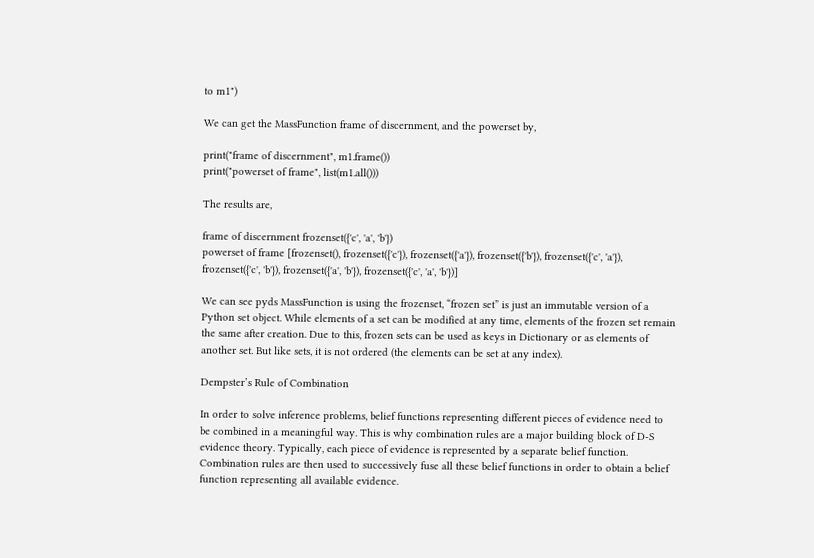to m1")

We can get the MassFunction frame of discernment, and the powerset by,

print("frame of discernment", m1.frame())
print("powerset of frame", list(m1.all()))

The results are,

frame of discernment frozenset({'c', 'a', 'b'})
powerset of frame [frozenset(), frozenset({'c'}), frozenset({'a'}), frozenset({'b'}), frozenset({'c', 'a'}), frozenset({'c', 'b'}), frozenset({'a', 'b'}), frozenset({'c', 'a', 'b'})]

We can see pyds MassFunction is using the frozenset, “frozen set” is just an immutable version of a Python set object. While elements of a set can be modified at any time, elements of the frozen set remain the same after creation. Due to this, frozen sets can be used as keys in Dictionary or as elements of another set. But like sets, it is not ordered (the elements can be set at any index).

Dempster’s Rule of Combination

In order to solve inference problems, belief functions representing different pieces of evidence need to be combined in a meaningful way. This is why combination rules are a major building block of D-S evidence theory. Typically, each piece of evidence is represented by a separate belief function. Combination rules are then used to successively fuse all these belief functions in order to obtain a belief function representing all available evidence.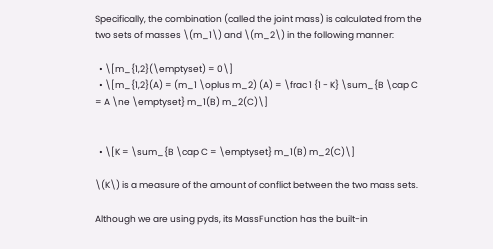Specifically, the combination (called the joint mass) is calculated from the two sets of masses \(m_1\) and \(m_2\) in the following manner:

  • \[m_{1,2}(\emptyset) = 0\]
  • \[m_{1,2}(A) = (m_1 \oplus m_2) (A) = \frac 1 {1 - K} \sum_{B \cap C = A \ne \emptyset} m_1(B) m_2(C)\]


  • \[K = \sum_{B \cap C = \emptyset} m_1(B) m_2(C)\]

\(K\) is a measure of the amount of conflict between the two mass sets.

Although we are using pyds, its MassFunction has the built-in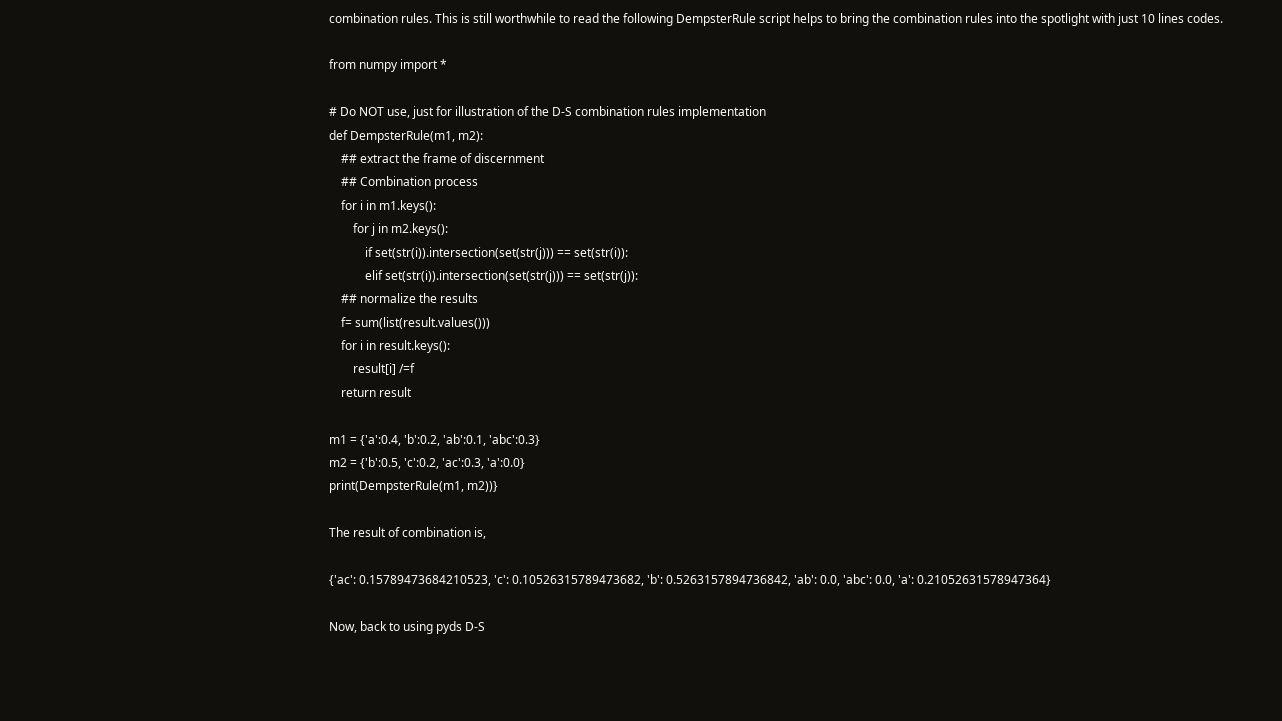combination rules. This is still worthwhile to read the following DempsterRule script helps to bring the combination rules into the spotlight with just 10 lines codes.

from numpy import *

# Do NOT use, just for illustration of the D-S combination rules implementation
def DempsterRule(m1, m2):
    ## extract the frame of discernment
    ## Combination process
    for i in m1.keys():
        for j in m2.keys():
            if set(str(i)).intersection(set(str(j))) == set(str(i)):
            elif set(str(i)).intersection(set(str(j))) == set(str(j)):
    ## normalize the results
    f= sum(list(result.values()))
    for i in result.keys():
        result[i] /=f
    return result

m1 = {'a':0.4, 'b':0.2, 'ab':0.1, 'abc':0.3}
m2 = {'b':0.5, 'c':0.2, 'ac':0.3, 'a':0.0}
print(DempsterRule(m1, m2))}

The result of combination is,

{'ac': 0.15789473684210523, 'c': 0.10526315789473682, 'b': 0.5263157894736842, 'ab': 0.0, 'abc': 0.0, 'a': 0.21052631578947364}

Now, back to using pyds D-S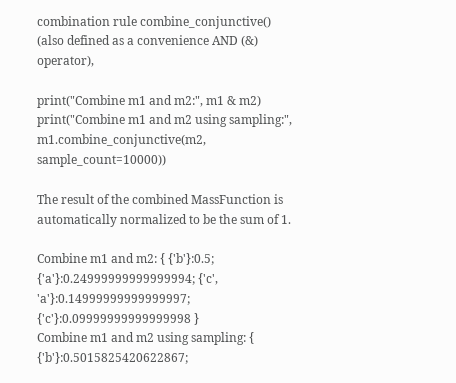combination rule combine_conjunctive() (also defined as a convenience AND (&) operator),

print("Combine m1 and m2:", m1 & m2)
print("Combine m1 and m2 using sampling:", m1.combine_conjunctive(m2, sample_count=10000))

The result of the combined MassFunction is automatically normalized to be the sum of 1.

Combine m1 and m2: { {'b'}:0.5; {'a'}:0.24999999999999994; {'c', 'a'}:0.14999999999999997; {'c'}:0.09999999999999998 }
Combine m1 and m2 using sampling: { {'b'}:0.5015825420622867;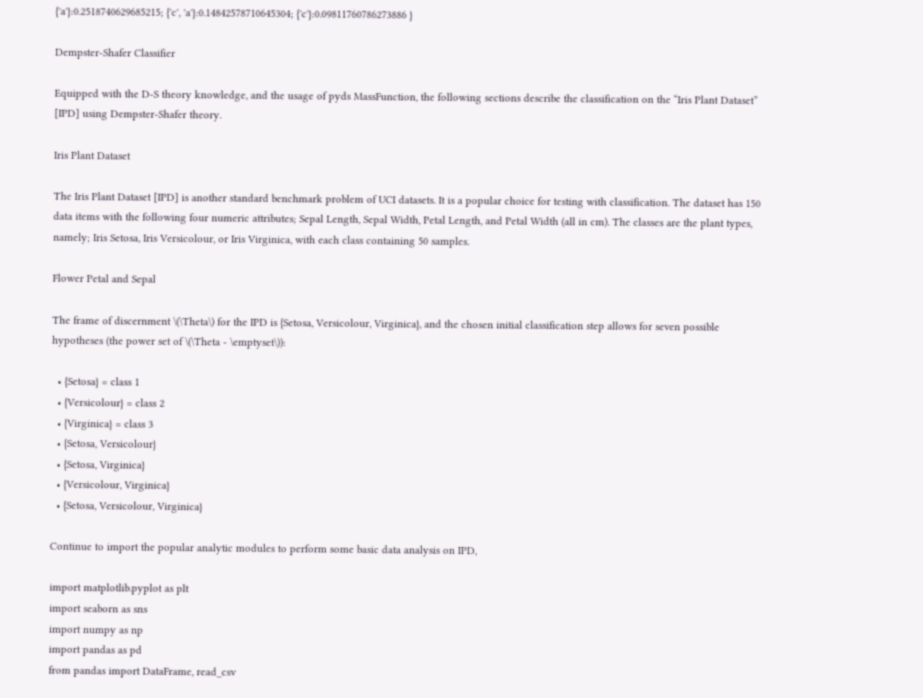{'a'}:0.2518740629685215; {'c', 'a'}:0.14842578710645304; {'c'}:0.09811760786273886 }

Dempster-Shafer Classifier

Equipped with the D-S theory knowledge, and the usage of pyds MassFunction, the following sections describe the classification on the “Iris Plant Dataset” [IPD] using Dempster-Shafer theory.

Iris Plant Dataset

The Iris Plant Dataset [IPD] is another standard benchmark problem of UCI datasets. It is a popular choice for testing with classification. The dataset has 150 data items with the following four numeric attributes; Sepal Length, Sepal Width, Petal Length, and Petal Width (all in cm). The classes are the plant types, namely; Iris Setosa, Iris Versicolour, or Iris Virginica, with each class containing 50 samples.

Flower Petal and Sepal

The frame of discernment \(\Theta\) for the IPD is {Setosa, Versicolour, Virginica}, and the chosen initial classification step allows for seven possible hypotheses (the power set of \(\Theta - \emptyset\)):

  • {Setosa} = class 1
  • {Versicolour} = class 2
  • {Virginica} = class 3
  • {Setosa, Versicolour}
  • {Setosa, Virginica}
  • {Versicolour, Virginica}
  • {Setosa, Versicolour, Virginica}

Continue to import the popular analytic modules to perform some basic data analysis on IPD,

import matplotlib.pyplot as plt
import seaborn as sns
import numpy as np
import pandas as pd
from pandas import DataFrame, read_csv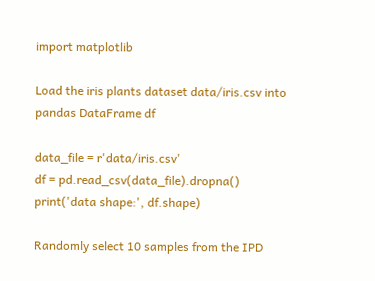import matplotlib

Load the iris plants dataset data/iris.csv into pandas DataFrame df

data_file = r'data/iris.csv'
df = pd.read_csv(data_file).dropna()
print('data shape:', df.shape)

Randomly select 10 samples from the IPD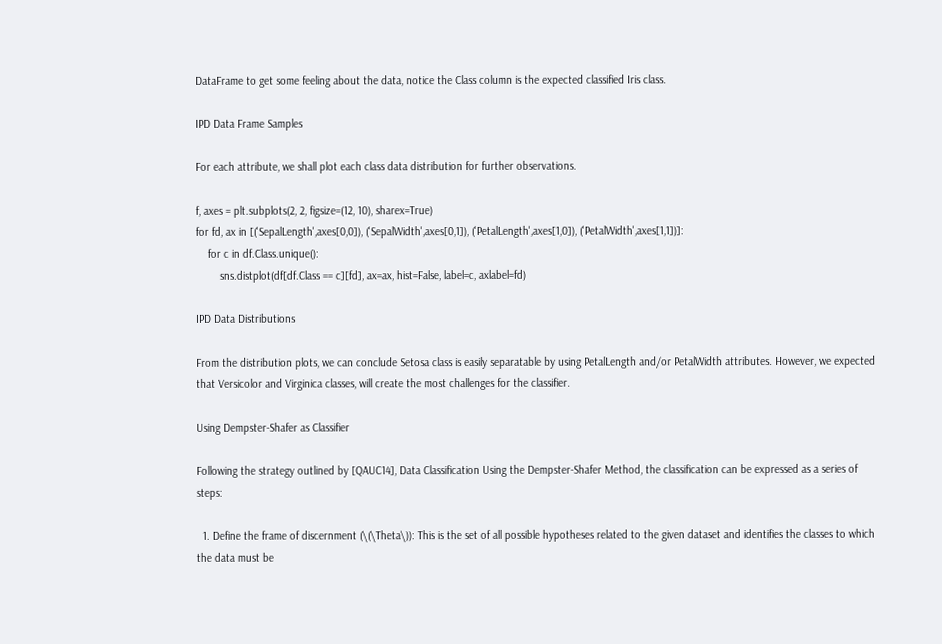DataFrame to get some feeling about the data, notice the Class column is the expected classified Iris class.

IPD Data Frame Samples

For each attribute, we shall plot each class data distribution for further observations.

f, axes = plt.subplots(2, 2, figsize=(12, 10), sharex=True)
for fd, ax in [('SepalLength',axes[0,0]), ('SepalWidth',axes[0,1]), ('PetalLength',axes[1,0]), ('PetalWidth',axes[1,1])]:
    for c in df.Class.unique():
        sns.distplot(df[df.Class == c][fd], ax=ax, hist=False, label=c, axlabel=fd)

IPD Data Distributions

From the distribution plots, we can conclude Setosa class is easily separatable by using PetalLength and/or PetalWidth attributes. However, we expected that Versicolor and Virginica classes, will create the most challenges for the classifier.

Using Dempster-Shafer as Classifier

Following the strategy outlined by [QAUC14], Data Classification Using the Dempster-Shafer Method, the classification can be expressed as a series of steps:

  1. Define the frame of discernment (\(\Theta\)): This is the set of all possible hypotheses related to the given dataset and identifies the classes to which the data must be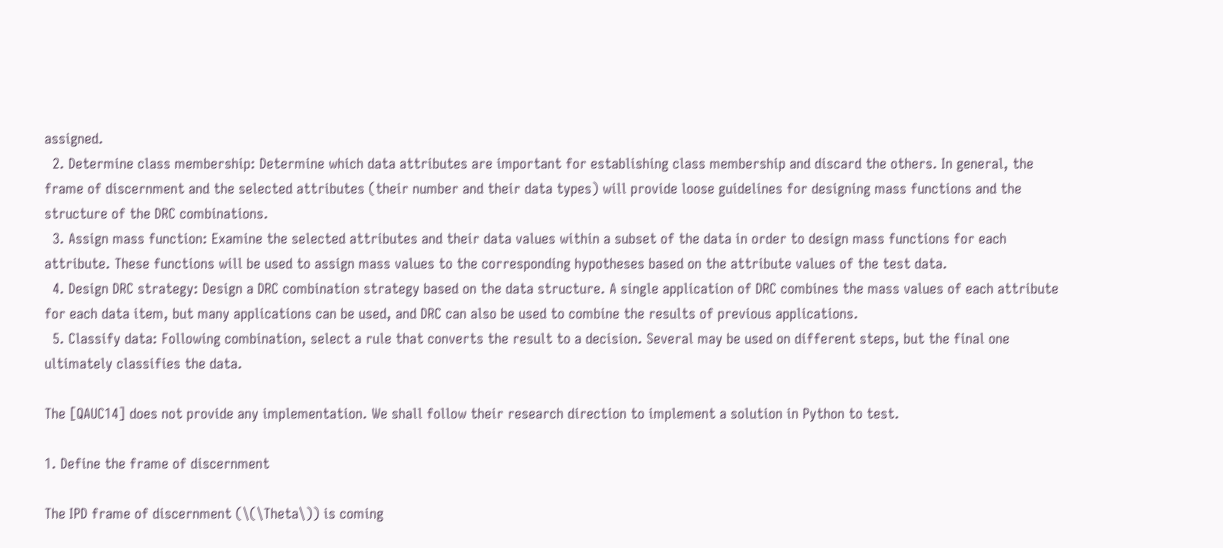assigned.
  2. Determine class membership: Determine which data attributes are important for establishing class membership and discard the others. In general, the frame of discernment and the selected attributes (their number and their data types) will provide loose guidelines for designing mass functions and the structure of the DRC combinations.
  3. Assign mass function: Examine the selected attributes and their data values within a subset of the data in order to design mass functions for each attribute. These functions will be used to assign mass values to the corresponding hypotheses based on the attribute values of the test data.
  4. Design DRC strategy: Design a DRC combination strategy based on the data structure. A single application of DRC combines the mass values of each attribute for each data item, but many applications can be used, and DRC can also be used to combine the results of previous applications.
  5. Classify data: Following combination, select a rule that converts the result to a decision. Several may be used on different steps, but the final one ultimately classifies the data.

The [QAUC14] does not provide any implementation. We shall follow their research direction to implement a solution in Python to test.

1. Define the frame of discernment

The IPD frame of discernment (\(\Theta\)) is coming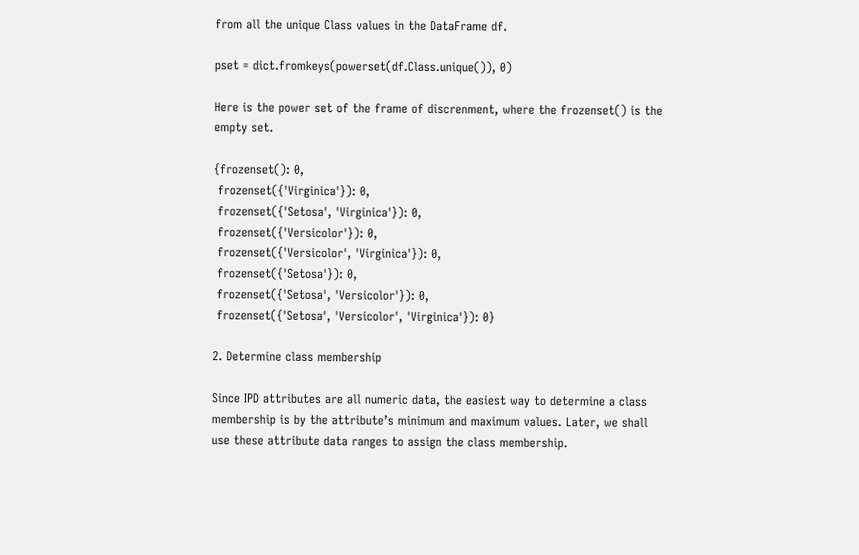from all the unique Class values in the DataFrame df.

pset = dict.fromkeys(powerset(df.Class.unique()), 0)

Here is the power set of the frame of discrenment, where the frozenset() is the empty set.

{frozenset(): 0,
 frozenset({'Virginica'}): 0,
 frozenset({'Setosa', 'Virginica'}): 0,
 frozenset({'Versicolor'}): 0,
 frozenset({'Versicolor', 'Virginica'}): 0,
 frozenset({'Setosa'}): 0,
 frozenset({'Setosa', 'Versicolor'}): 0,
 frozenset({'Setosa', 'Versicolor', 'Virginica'}): 0}

2. Determine class membership

Since IPD attributes are all numeric data, the easiest way to determine a class membership is by the attribute’s minimum and maximum values. Later, we shall use these attribute data ranges to assign the class membership.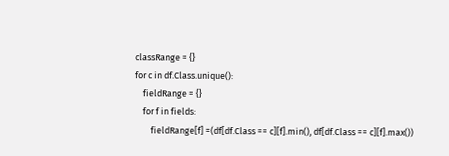classRange = {}
for c in df.Class.unique():
    fieldRange = {}
    for f in fields:
        fieldRange[f] =(df[df.Class == c][f].min(), df[df.Class == c][f].max())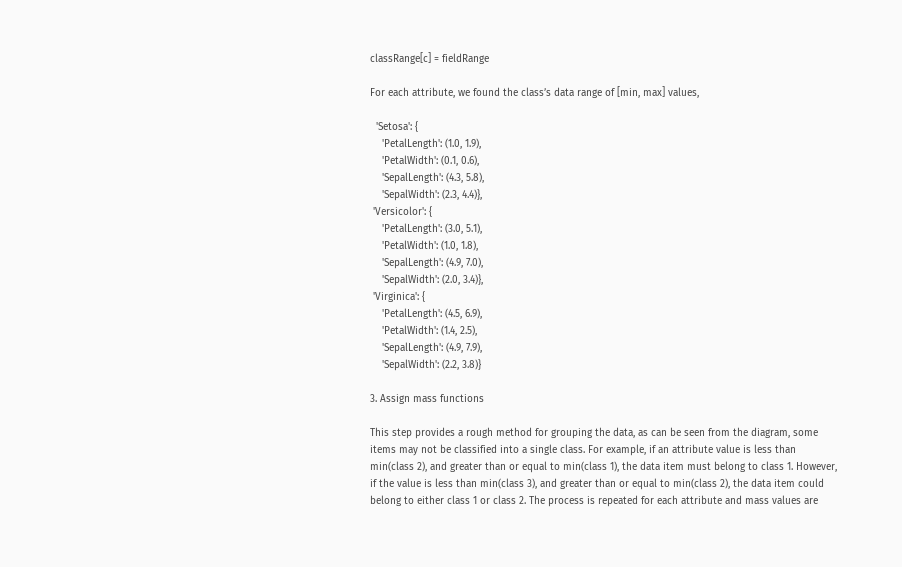classRange[c] = fieldRange

For each attribute, we found the class’s data range of [min, max] values,

  'Setosa': {
    'PetalLength': (1.0, 1.9),
    'PetalWidth': (0.1, 0.6),
    'SepalLength': (4.3, 5.8),
    'SepalWidth': (2.3, 4.4)},
 'Versicolor': {
    'PetalLength': (3.0, 5.1),
    'PetalWidth': (1.0, 1.8),
    'SepalLength': (4.9, 7.0),
    'SepalWidth': (2.0, 3.4)},
 'Virginica': {
    'PetalLength': (4.5, 6.9),
    'PetalWidth': (1.4, 2.5),
    'SepalLength': (4.9, 7.9),
    'SepalWidth': (2.2, 3.8)}

3. Assign mass functions

This step provides a rough method for grouping the data, as can be seen from the diagram, some items may not be classified into a single class. For example, if an attribute value is less than min(class 2), and greater than or equal to min(class 1), the data item must belong to class 1. However, if the value is less than min(class 3), and greater than or equal to min(class 2), the data item could belong to either class 1 or class 2. The process is repeated for each attribute and mass values are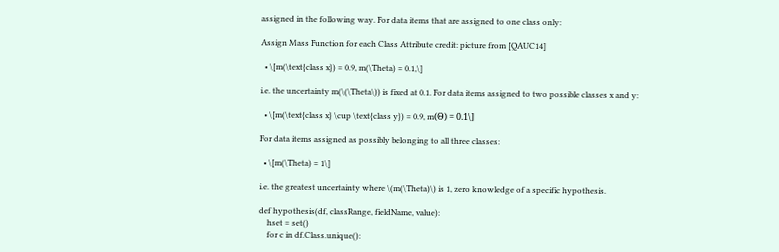assigned in the following way. For data items that are assigned to one class only:

Assign Mass Function for each Class Attribute credit: picture from [QAUC14]

  • \[m(\text{class x}) = 0.9, m(\Theta) = 0.1,\]

i.e. the uncertainty m(\(\Theta\)) is fixed at 0.1. For data items assigned to two possible classes x and y:

  • \[m(\text{class x} \cup \text{class y}) = 0.9, m(Θ) = 0.1\]

For data items assigned as possibly belonging to all three classes:

  • \[m(\Theta) = 1\]

i.e. the greatest uncertainty where \(m(\Theta)\) is 1, zero knowledge of a specific hypothesis.

def hypothesis(df, classRange, fieldName, value):
    hset = set()
    for c in df.Class.unique():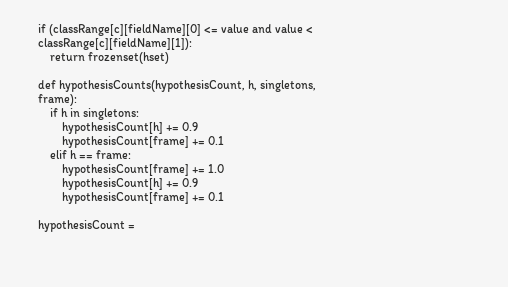if (classRange[c][fieldName][0] <= value and value < classRange[c][fieldName][1]):
    return frozenset(hset)

def hypothesisCounts(hypothesisCount, h, singletons, frame):
    if h in singletons:
        hypothesisCount[h] += 0.9
        hypothesisCount[frame] += 0.1
    elif h == frame:
        hypothesisCount[frame] += 1.0
        hypothesisCount[h] += 0.9
        hypothesisCount[frame] += 0.1

hypothesisCount =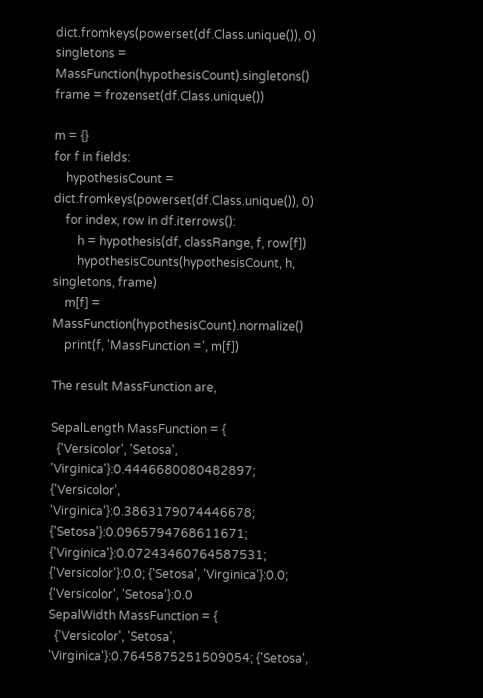dict.fromkeys(powerset(df.Class.unique()), 0)
singletons = MassFunction(hypothesisCount).singletons()
frame = frozenset(df.Class.unique())

m = {}
for f in fields:
    hypothesisCount = dict.fromkeys(powerset(df.Class.unique()), 0)
    for index, row in df.iterrows():
        h = hypothesis(df, classRange, f, row[f])
        hypothesisCounts(hypothesisCount, h, singletons, frame)
    m[f] = MassFunction(hypothesisCount).normalize()
    print(f, 'MassFunction =', m[f])

The result MassFunction are,

SepalLength MassFunction = {
  {'Versicolor', 'Setosa', 'Virginica'}:0.4446680080482897; {'Versicolor', 'Virginica'}:0.3863179074446678; {'Setosa'}:0.0965794768611671; {'Virginica'}:0.07243460764587531; {'Versicolor'}:0.0; {'Setosa', 'Virginica'}:0.0; {'Versicolor', 'Setosa'}:0.0
SepalWidth MassFunction = {
  {'Versicolor', 'Setosa', 'Virginica'}:0.7645875251509054; {'Setosa',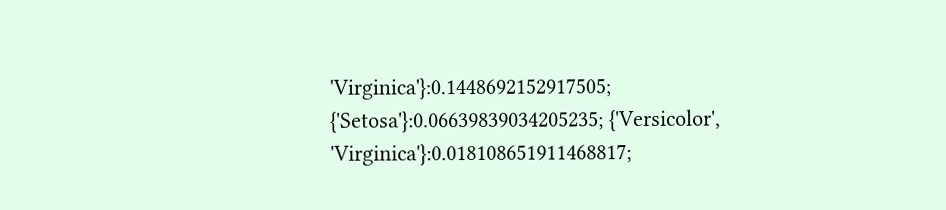'Virginica'}:0.1448692152917505; {'Setosa'}:0.06639839034205235; {'Versicolor', 'Virginica'}:0.018108651911468817;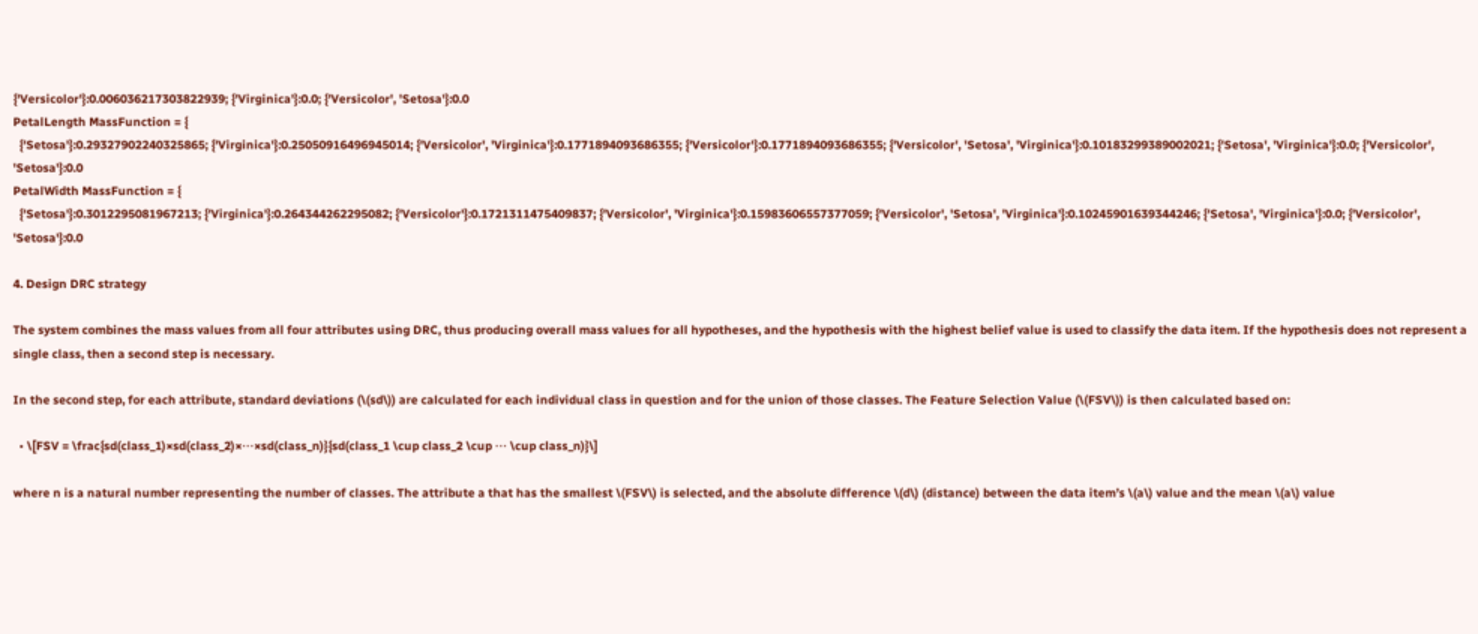{'Versicolor'}:0.006036217303822939; {'Virginica'}:0.0; {'Versicolor', 'Setosa'}:0.0
PetalLength MassFunction = {
  {'Setosa'}:0.29327902240325865; {'Virginica'}:0.25050916496945014; {'Versicolor', 'Virginica'}:0.1771894093686355; {'Versicolor'}:0.1771894093686355; {'Versicolor', 'Setosa', 'Virginica'}:0.10183299389002021; {'Setosa', 'Virginica'}:0.0; {'Versicolor', 'Setosa'}:0.0
PetalWidth MassFunction = {
  {'Setosa'}:0.3012295081967213; {'Virginica'}:0.264344262295082; {'Versicolor'}:0.1721311475409837; {'Versicolor', 'Virginica'}:0.15983606557377059; {'Versicolor', 'Setosa', 'Virginica'}:0.10245901639344246; {'Setosa', 'Virginica'}:0.0; {'Versicolor', 'Setosa'}:0.0

4. Design DRC strategy

The system combines the mass values from all four attributes using DRC, thus producing overall mass values for all hypotheses, and the hypothesis with the highest belief value is used to classify the data item. If the hypothesis does not represent a single class, then a second step is necessary.

In the second step, for each attribute, standard deviations (\(sd\)) are calculated for each individual class in question and for the union of those classes. The Feature Selection Value (\(FSV\)) is then calculated based on:

  • \[FSV = \frac{sd(class_1)×sd(class_2)×⋅⋅⋅×sd(class_n)}{sd(class_1 \cup class_2 \cup ⋅⋅⋅ \cup class_n)}\]

where n is a natural number representing the number of classes. The attribute a that has the smallest \(FSV\) is selected, and the absolute difference \(d\) (distance) between the data item’s \(a\) value and the mean \(a\) value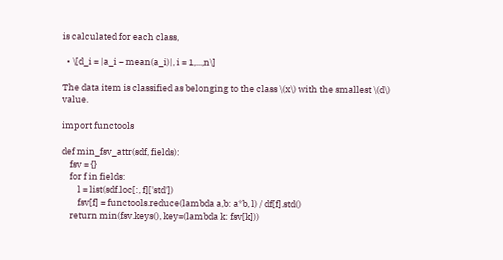is calculated for each class,

  • \[d_i = |a_i − mean(a_i)|, i = 1,...,n\]

The data item is classified as belonging to the class \(x\) with the smallest \(d\) value.

import functools

def min_fsv_attr(sdf, fields):
    fsv = {}
    for f in fields:
        l = list(sdf.loc[:, f]['std'])
        fsv[f] = functools.reduce(lambda a,b: a*b, l) / df[f].std()
    return min(fsv.keys(), key=(lambda k: fsv[k]))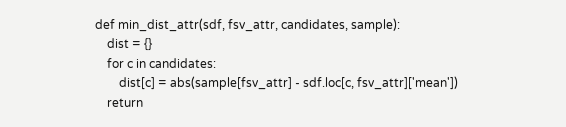def min_dist_attr(sdf, fsv_attr, candidates, sample):
    dist = {}
    for c in candidates:
        dist[c] = abs(sample[fsv_attr] - sdf.loc[c, fsv_attr]['mean'])
    return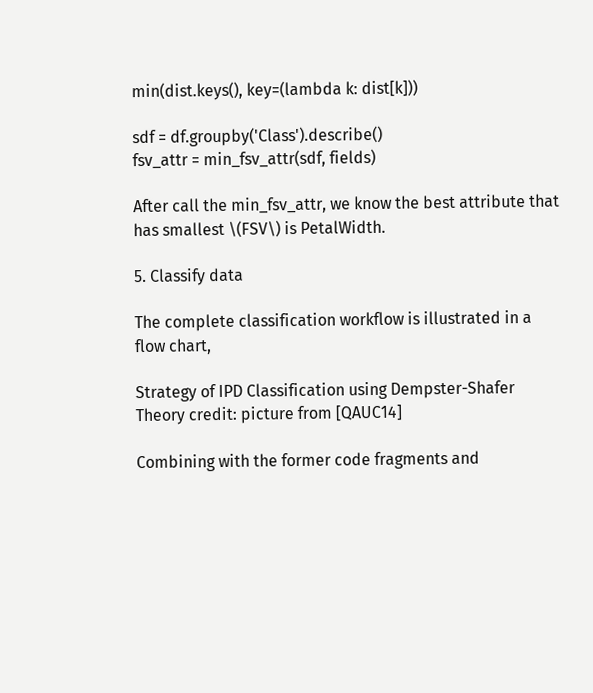min(dist.keys(), key=(lambda k: dist[k]))

sdf = df.groupby('Class').describe()
fsv_attr = min_fsv_attr(sdf, fields)

After call the min_fsv_attr, we know the best attribute that has smallest \(FSV\) is PetalWidth.

5. Classify data

The complete classification workflow is illustrated in a flow chart,

Strategy of IPD Classification using Dempster-Shafer Theory credit: picture from [QAUC14]

Combining with the former code fragments and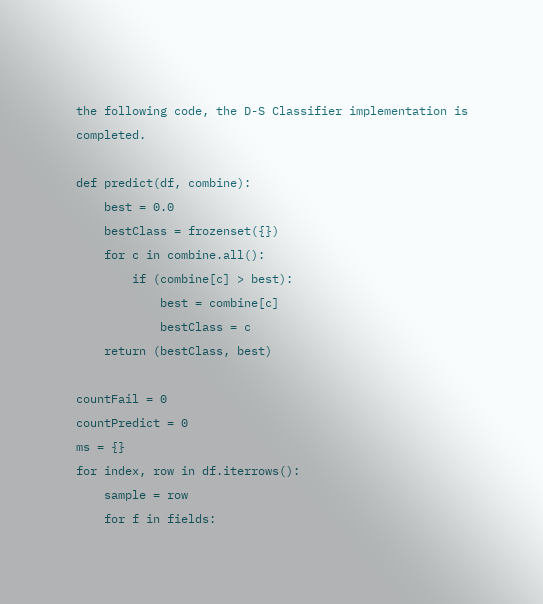the following code, the D-S Classifier implementation is completed.

def predict(df, combine):
    best = 0.0
    bestClass = frozenset({})
    for c in combine.all():
        if (combine[c] > best):
            best = combine[c]
            bestClass = c
    return (bestClass, best)

countFail = 0
countPredict = 0
ms = {}
for index, row in df.iterrows():
    sample = row
    for f in fields: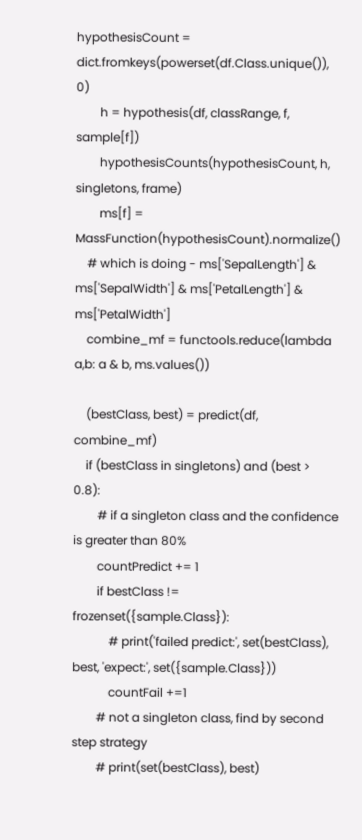hypothesisCount = dict.fromkeys(powerset(df.Class.unique()), 0)
        h = hypothesis(df, classRange, f, sample[f])
        hypothesisCounts(hypothesisCount, h, singletons, frame)
        ms[f] = MassFunction(hypothesisCount).normalize()
    # which is doing - ms['SepalLength'] & ms['SepalWidth'] & ms['PetalLength'] & ms['PetalWidth']
    combine_mf = functools.reduce(lambda a,b: a & b, ms.values())

    (bestClass, best) = predict(df, combine_mf)
    if (bestClass in singletons) and (best > 0.8):
        # if a singleton class and the confidence is greater than 80%
        countPredict += 1
        if bestClass != frozenset({sample.Class}):
            # print('failed predict:', set(bestClass), best, 'expect:', set({sample.Class}))
            countFail +=1
        # not a singleton class, find by second step strategy
        # print(set(bestClass), best)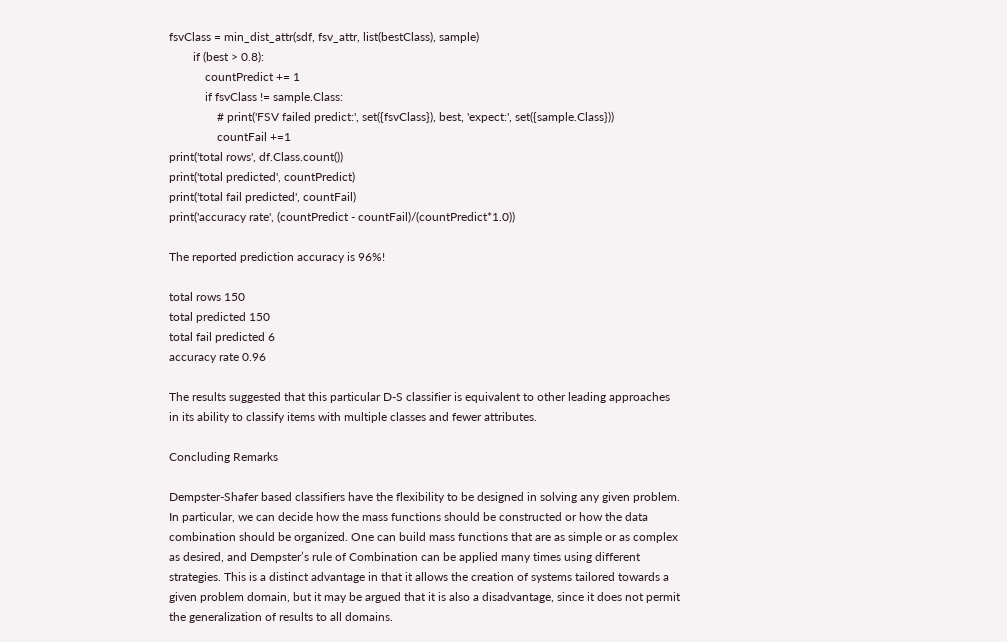fsvClass = min_dist_attr(sdf, fsv_attr, list(bestClass), sample)
        if (best > 0.8):
            countPredict += 1
            if fsvClass != sample.Class:
                # print('FSV failed predict:', set({fsvClass}), best, 'expect:', set({sample.Class}))
                countFail +=1
print('total rows', df.Class.count())
print('total predicted', countPredict)
print('total fail predicted', countFail)
print('accuracy rate', (countPredict - countFail)/(countPredict*1.0))

The reported prediction accuracy is 96%!

total rows 150
total predicted 150
total fail predicted 6
accuracy rate 0.96

The results suggested that this particular D-S classifier is equivalent to other leading approaches in its ability to classify items with multiple classes and fewer attributes.

Concluding Remarks

Dempster-Shafer based classifiers have the flexibility to be designed in solving any given problem. In particular, we can decide how the mass functions should be constructed or how the data combination should be organized. One can build mass functions that are as simple or as complex as desired, and Dempster’s rule of Combination can be applied many times using different strategies. This is a distinct advantage in that it allows the creation of systems tailored towards a given problem domain, but it may be argued that it is also a disadvantage, since it does not permit the generalization of results to all domains.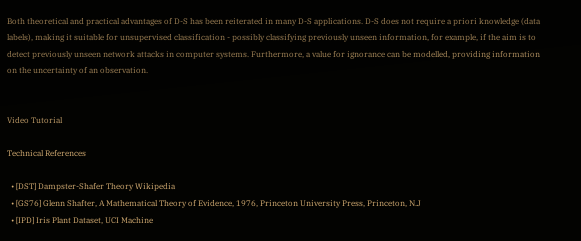Both theoretical and practical advantages of D-S has been reiterated in many D-S applications. D-S does not require a priori knowledge (data labels), making it suitable for unsupervised classification - possibly classifying previously unseen information, for example, if the aim is to detect previously unseen network attacks in computer systems. Furthermore, a value for ignorance can be modelled, providing information on the uncertainty of an observation.


Video Tutorial

Technical References

  • [DST] Dampster-Shafer Theory Wikipedia
  • [GS76] Glenn Shafter, A Mathematical Theory of Evidence, 1976, Princeton University Press, Princeton, N.J
  • [IPD] Iris Plant Dataset, UCI Machine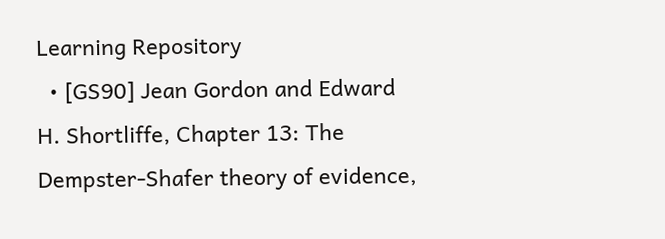Learning Repository
  • [GS90] Jean Gordon and Edward H. Shortliffe, Chapter 13: The Dempster-Shafer theory of evidence,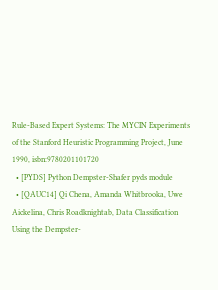Rule-Based Expert Systems: The MYCIN Experiments of the Stanford Heuristic Programming Project, June 1990, isbn:9780201101720
  • [PYDS] Python Dempster-Shafer pyds module
  • [QAUC14] Qi Chena, Amanda Whitbrooka, Uwe Aickelina, Chris Roadknightab, Data Classification Using the Dempster-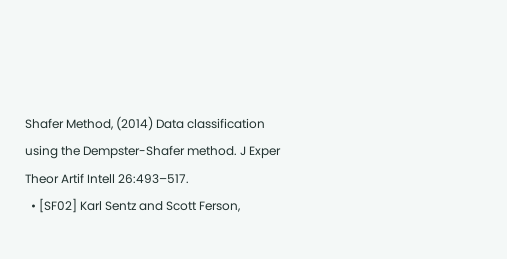Shafer Method, (2014) Data classification using the Dempster-Shafer method. J Exper Theor Artif Intell 26:493–517.
  • [SF02] Karl Sentz and Scott Ferson,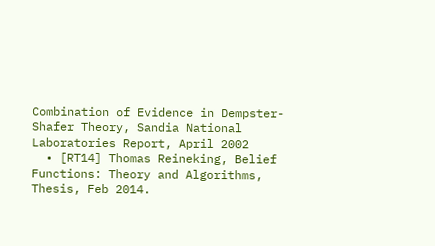Combination of Evidence in Dempster-Shafer Theory, Sandia National Laboratories Report, April 2002
  • [RT14] Thomas Reineking, Belief Functions: Theory and Algorithms, Thesis, Feb 2014.